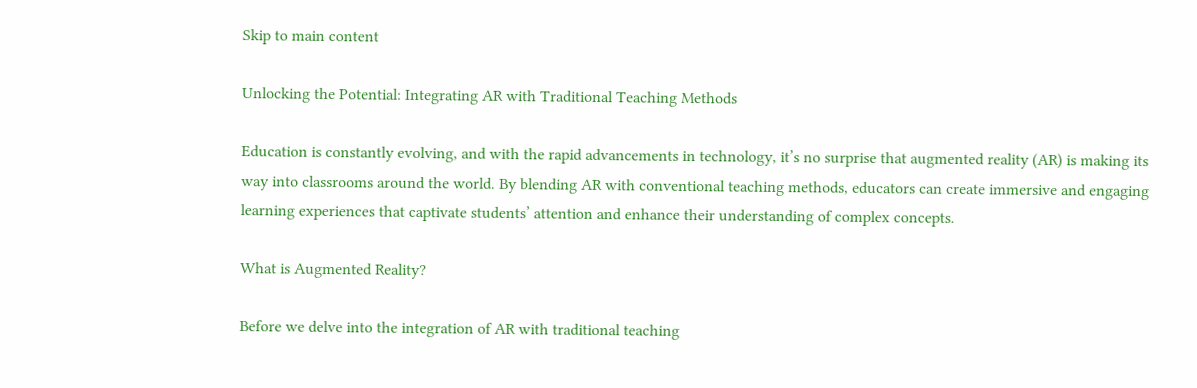Skip to main content

Unlocking the Potential: Integrating AR with Traditional Teaching Methods

Education is constantly evolving, and with the rapid advancements in technology, it’s no surprise that augmented reality (AR) is making its way into classrooms around the world. By blending AR with conventional teaching methods, educators can create immersive and engaging learning experiences that captivate students’ attention and enhance their understanding of complex concepts.

What is Augmented Reality?

Before we delve into the integration of AR with traditional teaching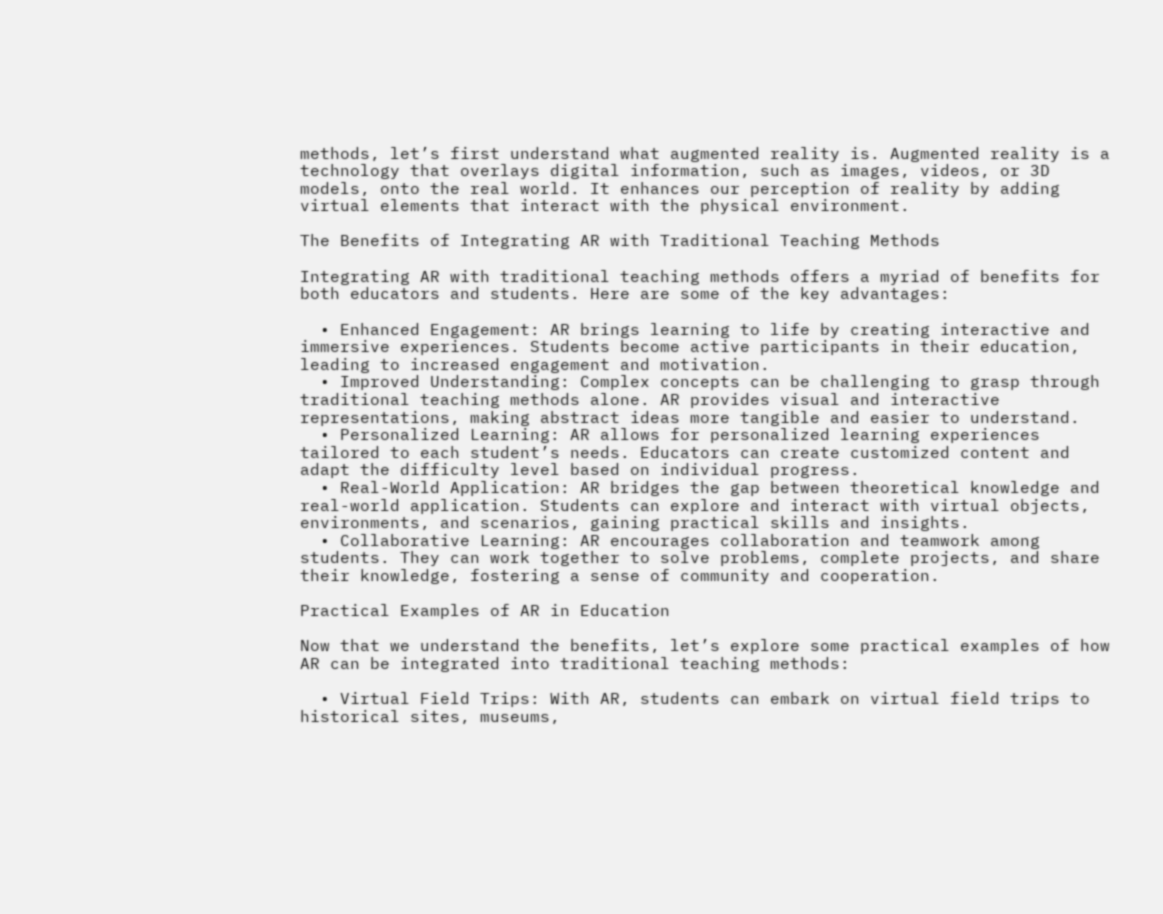methods, let’s first understand what augmented reality is. Augmented reality is a technology that overlays digital information, such as images, videos, or 3D models, onto the real world. It enhances our perception of reality by adding virtual elements that interact with the physical environment.

The Benefits of Integrating AR with Traditional Teaching Methods

Integrating AR with traditional teaching methods offers a myriad of benefits for both educators and students. Here are some of the key advantages:

  • Enhanced Engagement: AR brings learning to life by creating interactive and immersive experiences. Students become active participants in their education, leading to increased engagement and motivation.
  • Improved Understanding: Complex concepts can be challenging to grasp through traditional teaching methods alone. AR provides visual and interactive representations, making abstract ideas more tangible and easier to understand.
  • Personalized Learning: AR allows for personalized learning experiences tailored to each student’s needs. Educators can create customized content and adapt the difficulty level based on individual progress.
  • Real-World Application: AR bridges the gap between theoretical knowledge and real-world application. Students can explore and interact with virtual objects, environments, and scenarios, gaining practical skills and insights.
  • Collaborative Learning: AR encourages collaboration and teamwork among students. They can work together to solve problems, complete projects, and share their knowledge, fostering a sense of community and cooperation.

Practical Examples of AR in Education

Now that we understand the benefits, let’s explore some practical examples of how AR can be integrated into traditional teaching methods:

  • Virtual Field Trips: With AR, students can embark on virtual field trips to historical sites, museums,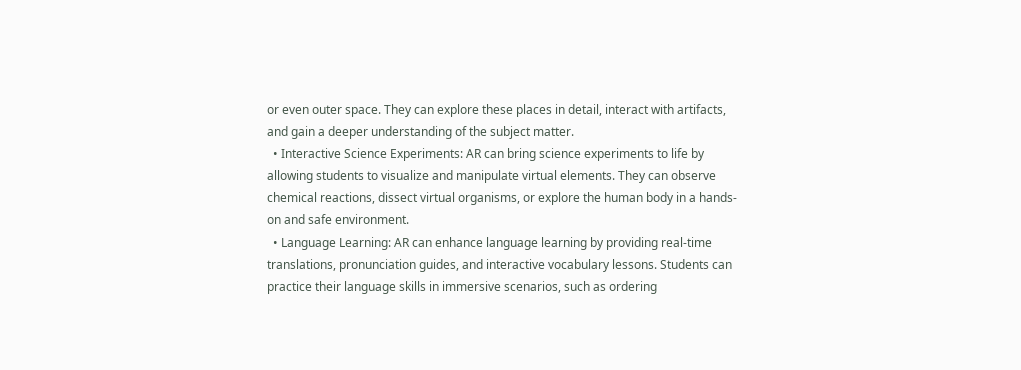or even outer space. They can explore these places in detail, interact with artifacts, and gain a deeper understanding of the subject matter.
  • Interactive Science Experiments: AR can bring science experiments to life by allowing students to visualize and manipulate virtual elements. They can observe chemical reactions, dissect virtual organisms, or explore the human body in a hands-on and safe environment.
  • Language Learning: AR can enhance language learning by providing real-time translations, pronunciation guides, and interactive vocabulary lessons. Students can practice their language skills in immersive scenarios, such as ordering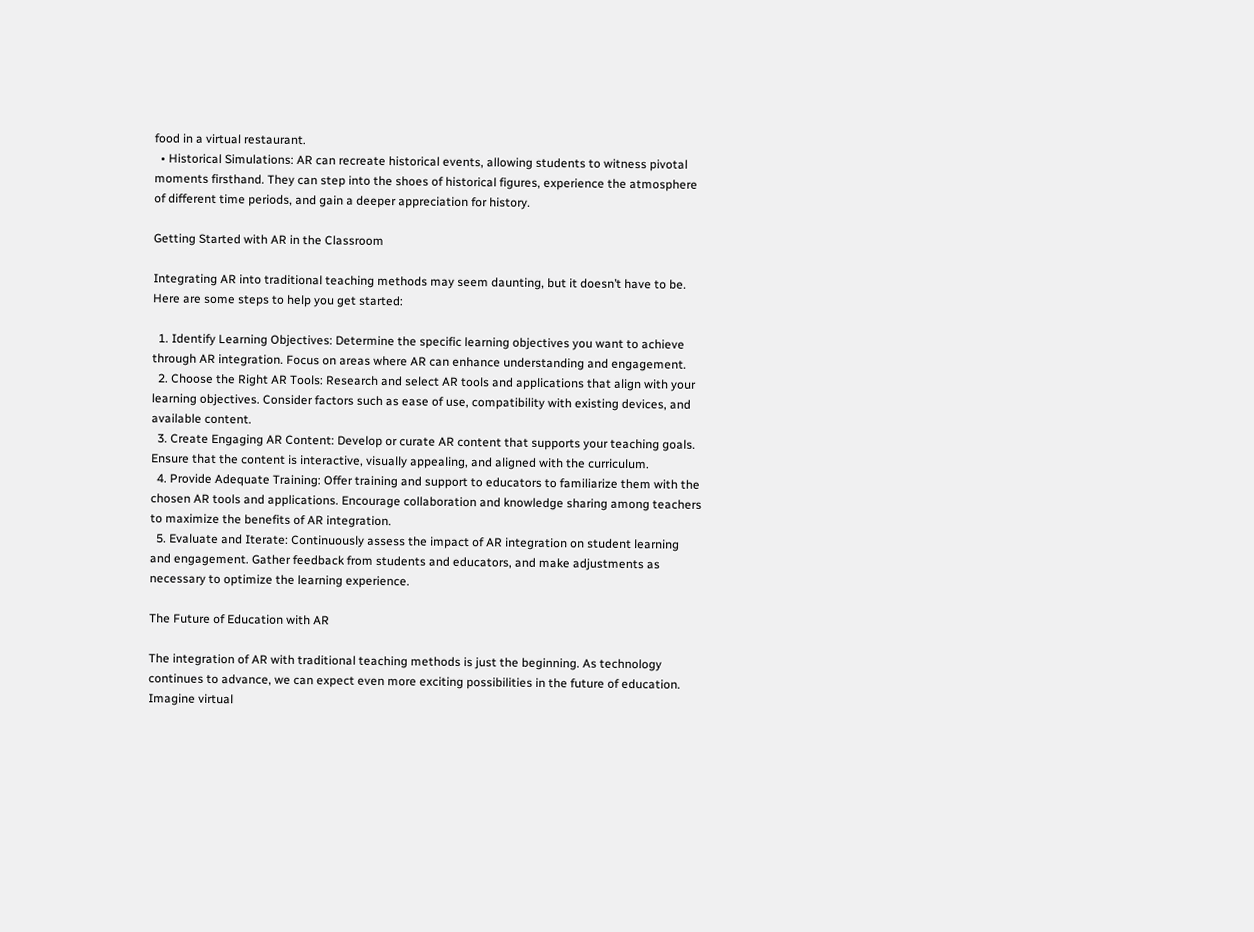food in a virtual restaurant.
  • Historical Simulations: AR can recreate historical events, allowing students to witness pivotal moments firsthand. They can step into the shoes of historical figures, experience the atmosphere of different time periods, and gain a deeper appreciation for history.

Getting Started with AR in the Classroom

Integrating AR into traditional teaching methods may seem daunting, but it doesn’t have to be. Here are some steps to help you get started:

  1. Identify Learning Objectives: Determine the specific learning objectives you want to achieve through AR integration. Focus on areas where AR can enhance understanding and engagement.
  2. Choose the Right AR Tools: Research and select AR tools and applications that align with your learning objectives. Consider factors such as ease of use, compatibility with existing devices, and available content.
  3. Create Engaging AR Content: Develop or curate AR content that supports your teaching goals. Ensure that the content is interactive, visually appealing, and aligned with the curriculum.
  4. Provide Adequate Training: Offer training and support to educators to familiarize them with the chosen AR tools and applications. Encourage collaboration and knowledge sharing among teachers to maximize the benefits of AR integration.
  5. Evaluate and Iterate: Continuously assess the impact of AR integration on student learning and engagement. Gather feedback from students and educators, and make adjustments as necessary to optimize the learning experience.

The Future of Education with AR

The integration of AR with traditional teaching methods is just the beginning. As technology continues to advance, we can expect even more exciting possibilities in the future of education. Imagine virtual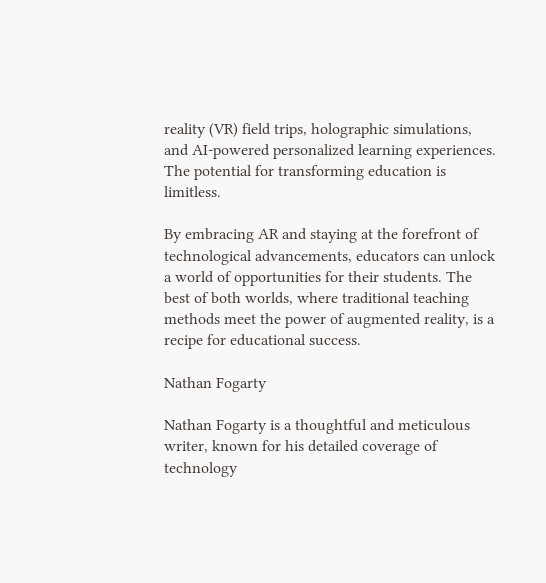reality (VR) field trips, holographic simulations, and AI-powered personalized learning experiences. The potential for transforming education is limitless.

By embracing AR and staying at the forefront of technological advancements, educators can unlock a world of opportunities for their students. The best of both worlds, where traditional teaching methods meet the power of augmented reality, is a recipe for educational success.

Nathan Fogarty

Nathan Fogarty is a thoughtful and meticulous writer, known for his detailed coverage of technology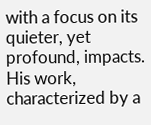with a focus on its quieter, yet profound, impacts. His work, characterized by a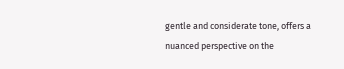gentle and considerate tone, offers a nuanced perspective on the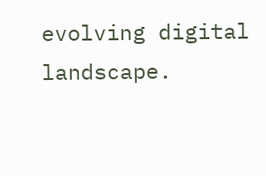evolving digital landscape.